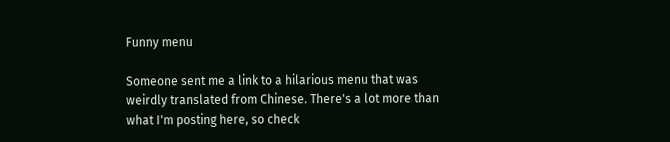Funny menu

Someone sent me a link to a hilarious menu that was weirdly translated from Chinese. There's a lot more than what I'm posting here, so check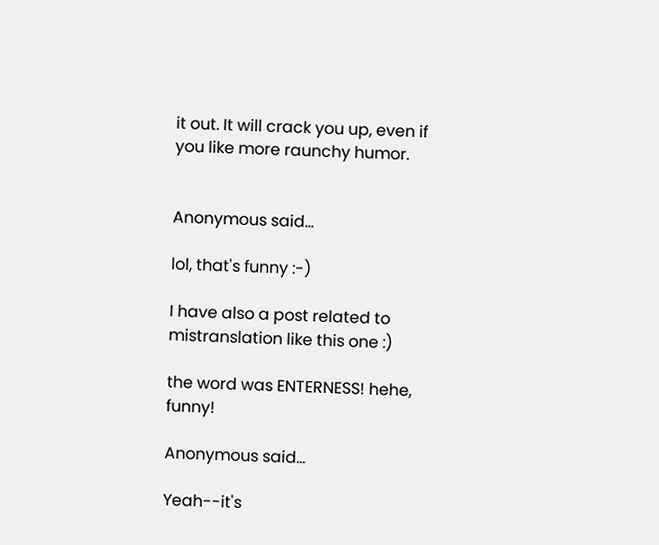it out. It will crack you up, even if you like more raunchy humor.


Anonymous said...

lol, that's funny :-)

I have also a post related to mistranslation like this one :)

the word was ENTERNESS! hehe, funny!

Anonymous said...

Yeah--it's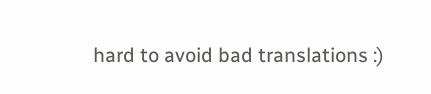hard to avoid bad translations :)